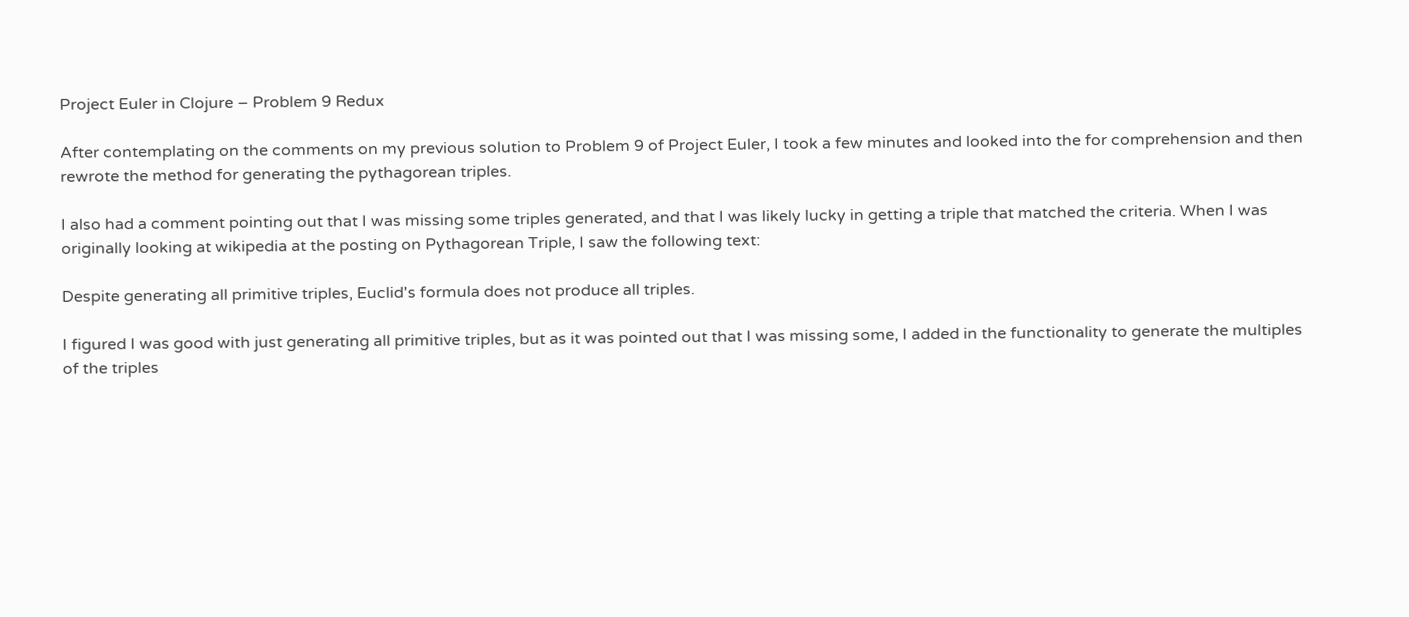Project Euler in Clojure – Problem 9 Redux

After contemplating on the comments on my previous solution to Problem 9 of Project Euler, I took a few minutes and looked into the for comprehension and then rewrote the method for generating the pythagorean triples.

I also had a comment pointing out that I was missing some triples generated, and that I was likely lucky in getting a triple that matched the criteria. When I was originally looking at wikipedia at the posting on Pythagorean Triple, I saw the following text:

Despite generating all primitive triples, Euclid's formula does not produce all triples.

I figured I was good with just generating all primitive triples, but as it was pointed out that I was missing some, I added in the functionality to generate the multiples of the triples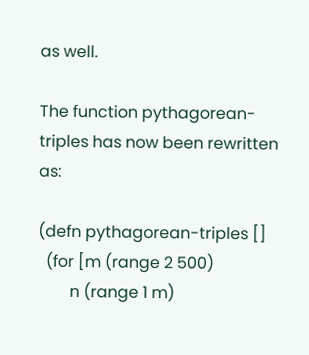as well.

The function pythagorean-triples has now been rewritten as:

(defn pythagorean-triples []
  (for [m (range 2 500)
        n (range 1 m)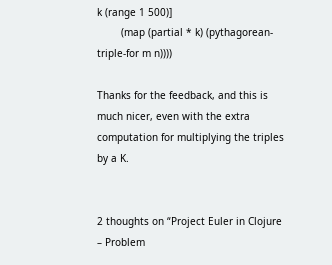k (range 1 500)]
        (map (partial * k) (pythagorean-triple-for m n))))

Thanks for the feedback, and this is much nicer, even with the extra computation for multiplying the triples by a K.


2 thoughts on “Project Euler in Clojure – Problem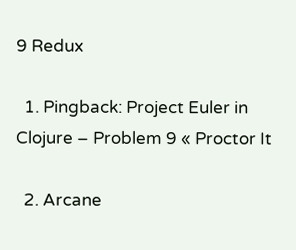9 Redux

  1. Pingback: Project Euler in Clojure – Problem 9 « Proctor It

  2. Arcane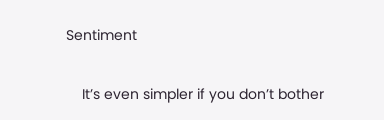Sentiment

    It’s even simpler if you don’t bother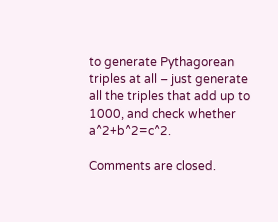to generate Pythagorean triples at all – just generate all the triples that add up to 1000, and check whether a^2+b^2=c^2.

Comments are closed.